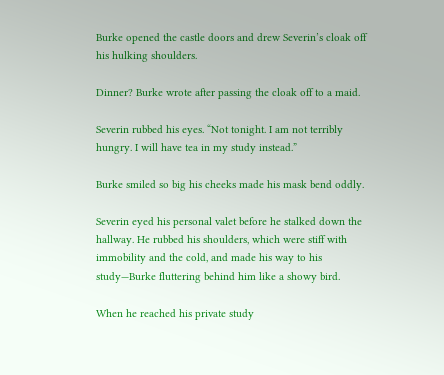Burke opened the castle doors and drew Severin’s cloak off his hulking shoulders.

Dinner? Burke wrote after passing the cloak off to a maid.

Severin rubbed his eyes. “Not tonight. I am not terribly hungry. I will have tea in my study instead.”

Burke smiled so big his cheeks made his mask bend oddly.

Severin eyed his personal valet before he stalked down the hallway. He rubbed his shoulders, which were stiff with immobility and the cold, and made his way to his study—Burke fluttering behind him like a showy bird.

When he reached his private study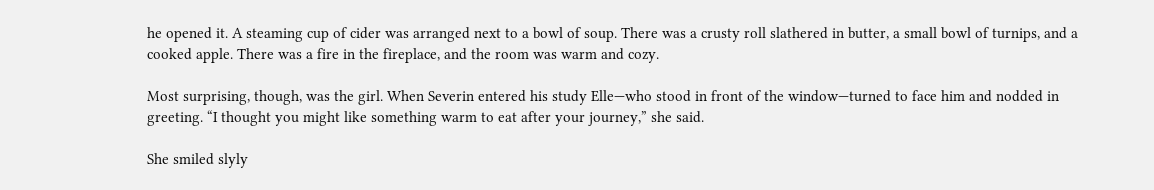he opened it. A steaming cup of cider was arranged next to a bowl of soup. There was a crusty roll slathered in butter, a small bowl of turnips, and a cooked apple. There was a fire in the fireplace, and the room was warm and cozy.

Most surprising, though, was the girl. When Severin entered his study Elle—who stood in front of the window—turned to face him and nodded in greeting. “I thought you might like something warm to eat after your journey,” she said.

She smiled slyly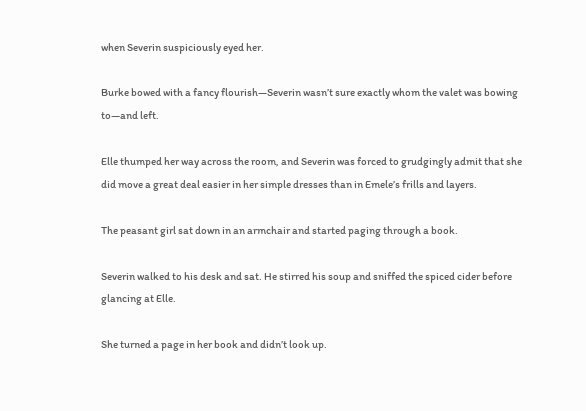when Severin suspiciously eyed her.

Burke bowed with a fancy flourish—Severin wasn’t sure exactly whom the valet was bowing to—and left.

Elle thumped her way across the room, and Severin was forced to grudgingly admit that she did move a great deal easier in her simple dresses than in Emele’s frills and layers.

The peasant girl sat down in an armchair and started paging through a book.

Severin walked to his desk and sat. He stirred his soup and sniffed the spiced cider before glancing at Elle.

She turned a page in her book and didn’t look up.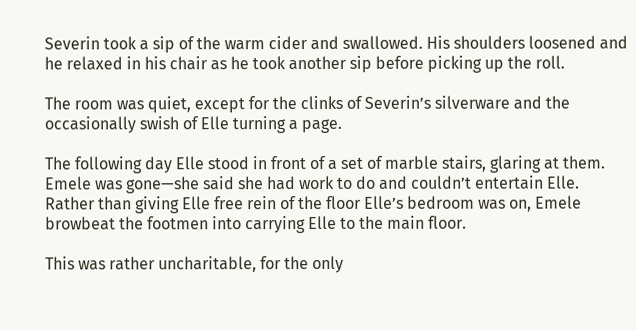Severin took a sip of the warm cider and swallowed. His shoulders loosened and he relaxed in his chair as he took another sip before picking up the roll.

The room was quiet, except for the clinks of Severin’s silverware and the occasionally swish of Elle turning a page.

The following day Elle stood in front of a set of marble stairs, glaring at them. Emele was gone—she said she had work to do and couldn’t entertain Elle. Rather than giving Elle free rein of the floor Elle’s bedroom was on, Emele browbeat the footmen into carrying Elle to the main floor.

This was rather uncharitable, for the only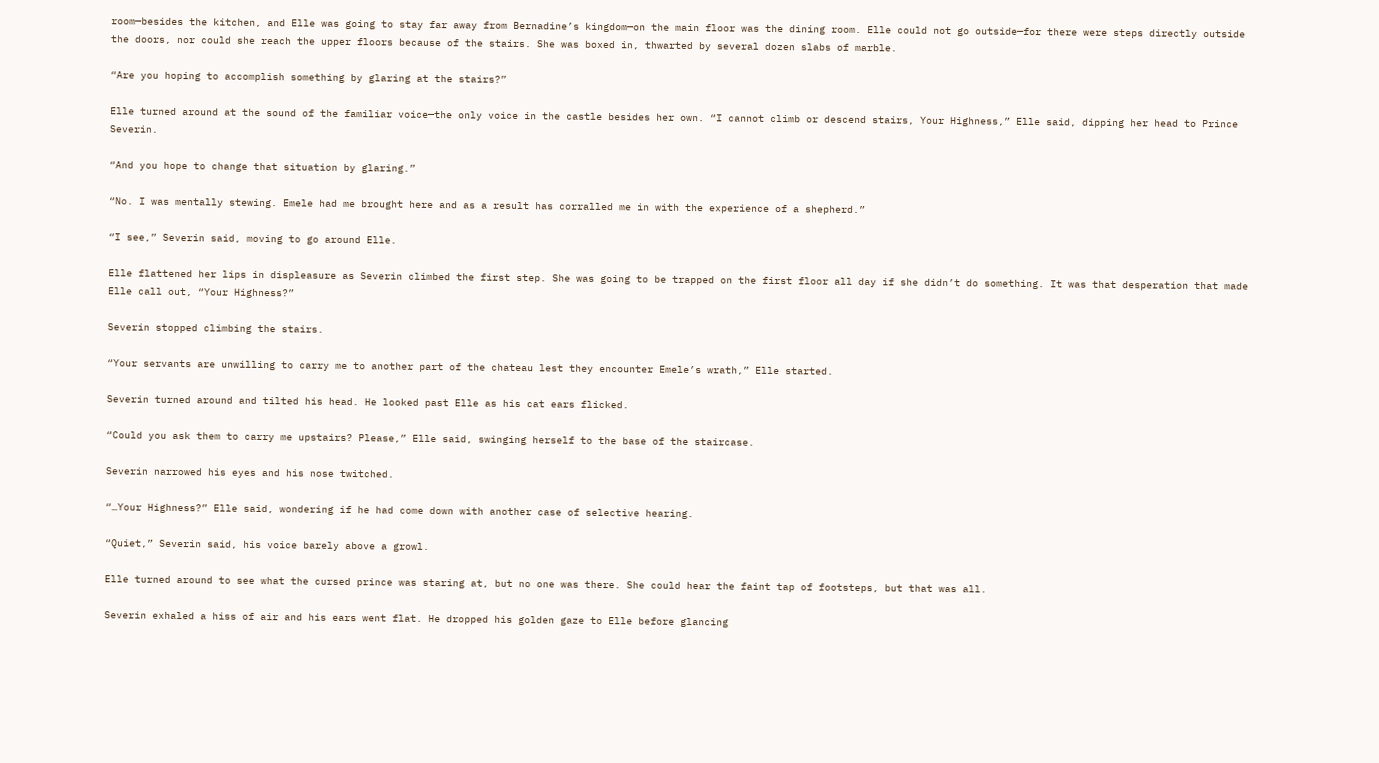room—besides the kitchen, and Elle was going to stay far away from Bernadine’s kingdom—on the main floor was the dining room. Elle could not go outside—for there were steps directly outside the doors, nor could she reach the upper floors because of the stairs. She was boxed in, thwarted by several dozen slabs of marble.

“Are you hoping to accomplish something by glaring at the stairs?”

Elle turned around at the sound of the familiar voice—the only voice in the castle besides her own. “I cannot climb or descend stairs, Your Highness,” Elle said, dipping her head to Prince Severin.

“And you hope to change that situation by glaring.”

“No. I was mentally stewing. Emele had me brought here and as a result has corralled me in with the experience of a shepherd.”

“I see,” Severin said, moving to go around Elle.

Elle flattened her lips in displeasure as Severin climbed the first step. She was going to be trapped on the first floor all day if she didn’t do something. It was that desperation that made Elle call out, “Your Highness?”

Severin stopped climbing the stairs.

“Your servants are unwilling to carry me to another part of the chateau lest they encounter Emele’s wrath,” Elle started.

Severin turned around and tilted his head. He looked past Elle as his cat ears flicked.

“Could you ask them to carry me upstairs? Please,” Elle said, swinging herself to the base of the staircase.

Severin narrowed his eyes and his nose twitched.

“…Your Highness?” Elle said, wondering if he had come down with another case of selective hearing.

“Quiet,” Severin said, his voice barely above a growl.

Elle turned around to see what the cursed prince was staring at, but no one was there. She could hear the faint tap of footsteps, but that was all.

Severin exhaled a hiss of air and his ears went flat. He dropped his golden gaze to Elle before glancing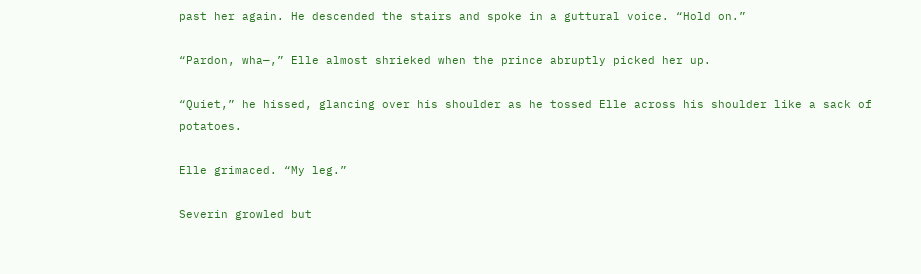past her again. He descended the stairs and spoke in a guttural voice. “Hold on.”

“Pardon, wha—,” Elle almost shrieked when the prince abruptly picked her up.

“Quiet,” he hissed, glancing over his shoulder as he tossed Elle across his shoulder like a sack of potatoes.

Elle grimaced. “My leg.”

Severin growled but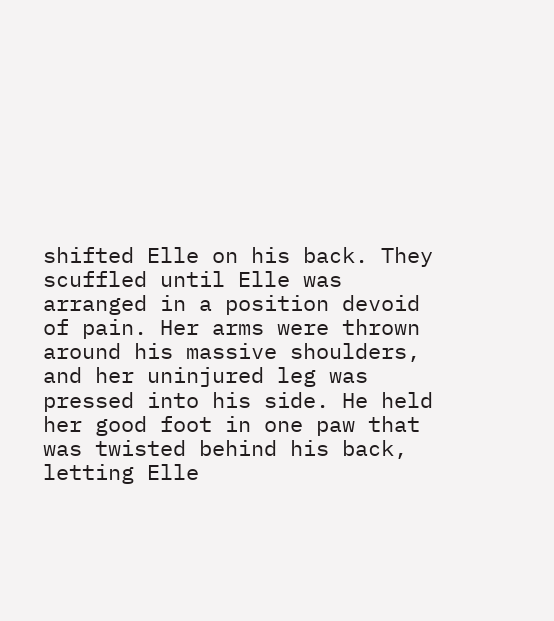shifted Elle on his back. They scuffled until Elle was arranged in a position devoid of pain. Her arms were thrown around his massive shoulders, and her uninjured leg was pressed into his side. He held her good foot in one paw that was twisted behind his back, letting Elle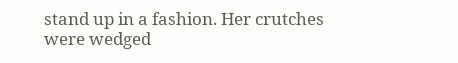stand up in a fashion. Her crutches were wedged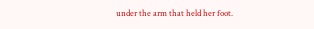under the arm that held her foot.